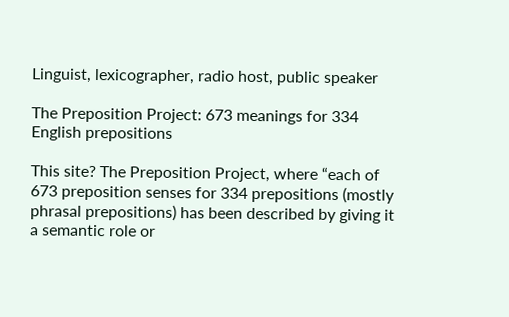Linguist, lexicographer, radio host, public speaker

The Preposition Project: 673 meanings for 334 English prepositions

This site? The Preposition Project, where “each of 673 preposition senses for 334 prepositions (mostly phrasal prepositions) has been described by giving it a semantic role or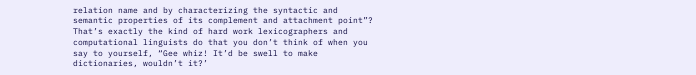relation name and by characterizing the syntactic and semantic properties of its complement and attachment point”? That’s exactly the kind of hard work lexicographers and computational linguists do that you don’t think of when you say to yourself, “Gee whiz! It’d be swell to make dictionaries, wouldn’t it?’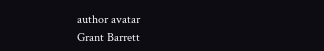author avatar
Grant Barrett